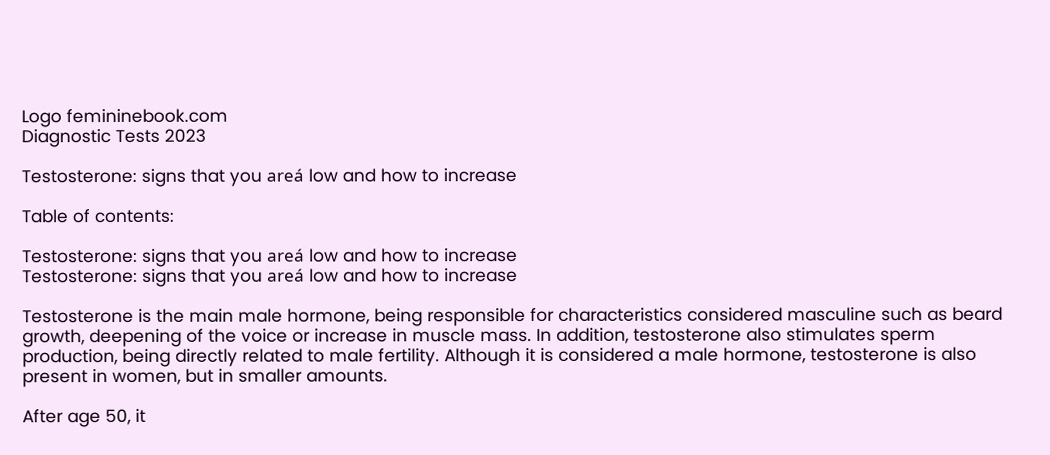Logo femininebook.com
Diagnostic Tests 2023

Testosterone: signs that you areá low and how to increase

Table of contents:

Testosterone: signs that you areá low and how to increase
Testosterone: signs that you areá low and how to increase

Testosterone is the main male hormone, being responsible for characteristics considered masculine such as beard growth, deepening of the voice or increase in muscle mass. In addition, testosterone also stimulates sperm production, being directly related to male fertility. Although it is considered a male hormone, testosterone is also present in women, but in smaller amounts.

After age 50, it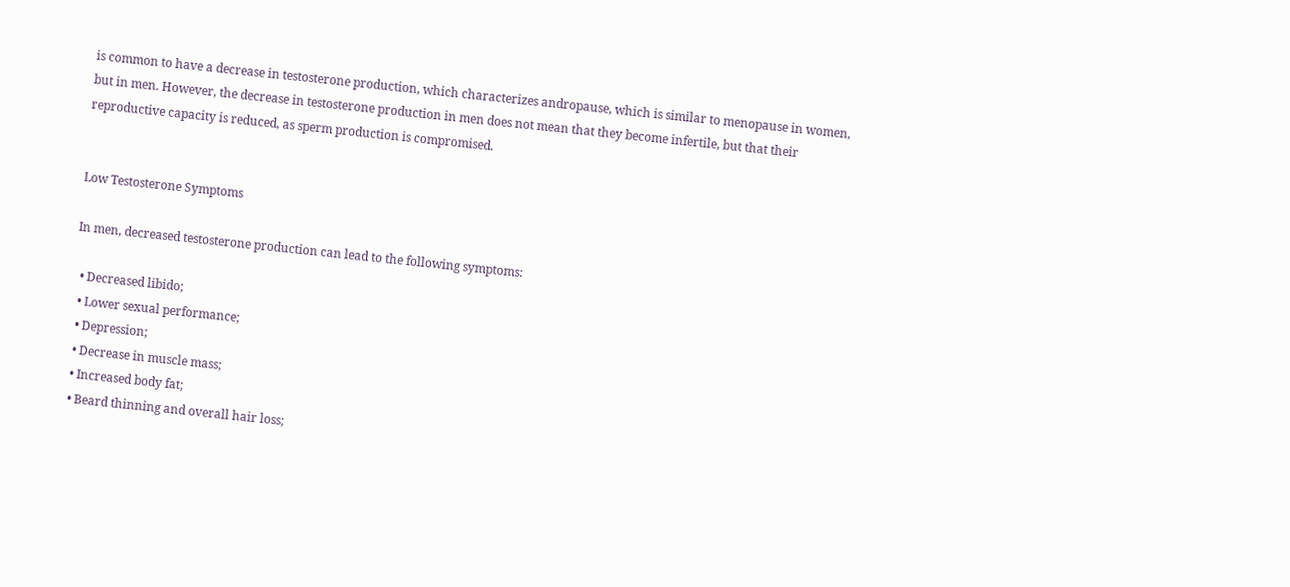is common to have a decrease in testosterone production, which characterizes andropause, which is similar to menopause in women, but in men. However, the decrease in testosterone production in men does not mean that they become infertile, but that their reproductive capacity is reduced, as sperm production is compromised.


Low Testosterone Symptoms

In men, decreased testosterone production can lead to the following symptoms:

  • Decreased libido;
  • Lower sexual performance;
  • Depression;
  • Decrease in muscle mass;
  • Increased body fat;
  • Beard thinning and overall hair loss;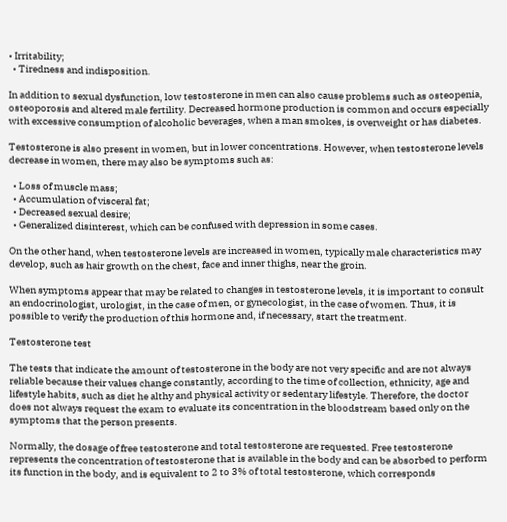• Irritability;
  • Tiredness and indisposition.

In addition to sexual dysfunction, low testosterone in men can also cause problems such as osteopenia, osteoporosis and altered male fertility. Decreased hormone production is common and occurs especially with excessive consumption of alcoholic beverages, when a man smokes, is overweight or has diabetes.

Testosterone is also present in women, but in lower concentrations. However, when testosterone levels decrease in women, there may also be symptoms such as:

  • Loss of muscle mass;
  • Accumulation of visceral fat;
  • Decreased sexual desire;
  • Generalized disinterest, which can be confused with depression in some cases.

On the other hand, when testosterone levels are increased in women, typically male characteristics may develop, such as hair growth on the chest, face and inner thighs, near the groin.

When symptoms appear that may be related to changes in testosterone levels, it is important to consult an endocrinologist, urologist, in the case of men, or gynecologist, in the case of women. Thus, it is possible to verify the production of this hormone and, if necessary, start the treatment.

Testosterone test

The tests that indicate the amount of testosterone in the body are not very specific and are not always reliable because their values change constantly, according to the time of collection, ethnicity, age and lifestyle habits, such as diet he althy and physical activity or sedentary lifestyle. Therefore, the doctor does not always request the exam to evaluate its concentration in the bloodstream based only on the symptoms that the person presents.

Normally, the dosage of free testosterone and total testosterone are requested. Free testosterone represents the concentration of testosterone that is available in the body and can be absorbed to perform its function in the body, and is equivalent to 2 to 3% of total testosterone, which corresponds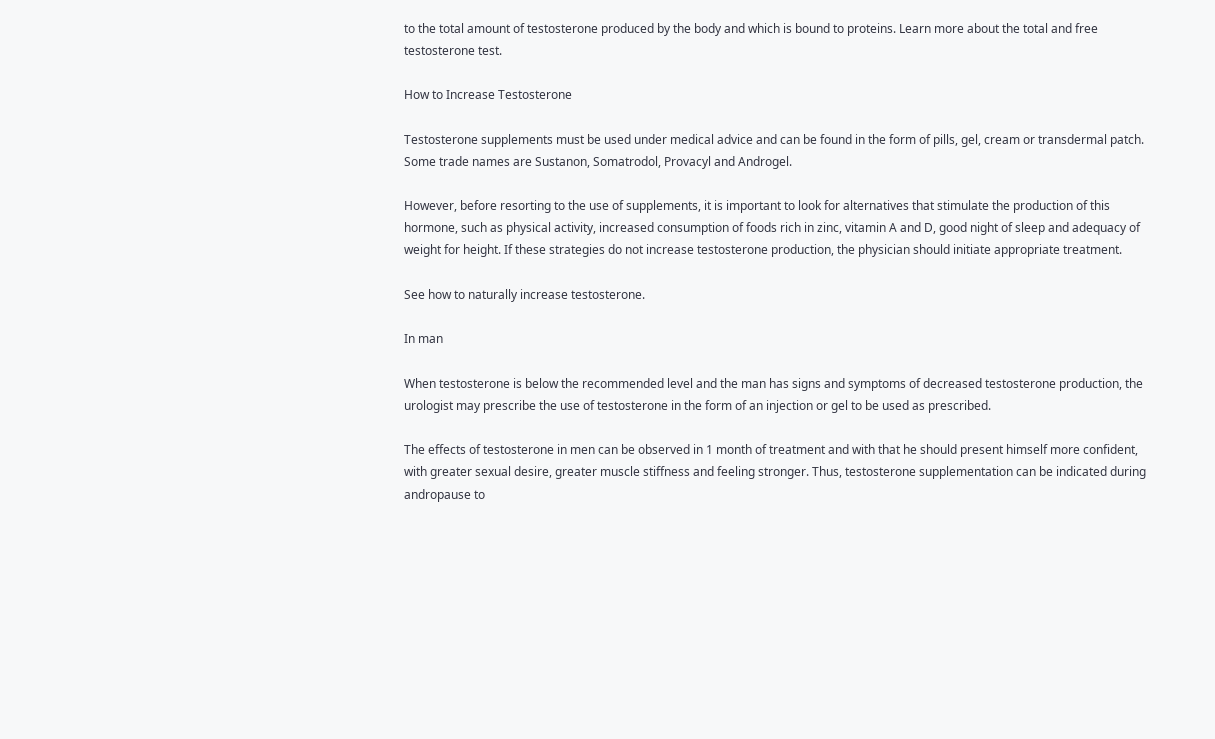to the total amount of testosterone produced by the body and which is bound to proteins. Learn more about the total and free testosterone test.

How to Increase Testosterone

Testosterone supplements must be used under medical advice and can be found in the form of pills, gel, cream or transdermal patch. Some trade names are Sustanon, Somatrodol, Provacyl and Androgel.

However, before resorting to the use of supplements, it is important to look for alternatives that stimulate the production of this hormone, such as physical activity, increased consumption of foods rich in zinc, vitamin A and D, good night of sleep and adequacy of weight for height. If these strategies do not increase testosterone production, the physician should initiate appropriate treatment.

See how to naturally increase testosterone.

In man

When testosterone is below the recommended level and the man has signs and symptoms of decreased testosterone production, the urologist may prescribe the use of testosterone in the form of an injection or gel to be used as prescribed.

The effects of testosterone in men can be observed in 1 month of treatment and with that he should present himself more confident, with greater sexual desire, greater muscle stiffness and feeling stronger. Thus, testosterone supplementation can be indicated during andropause to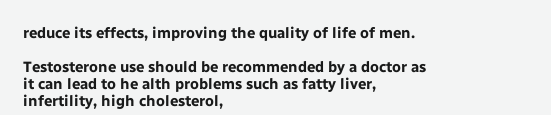reduce its effects, improving the quality of life of men.

Testosterone use should be recommended by a doctor as it can lead to he alth problems such as fatty liver, infertility, high cholesterol,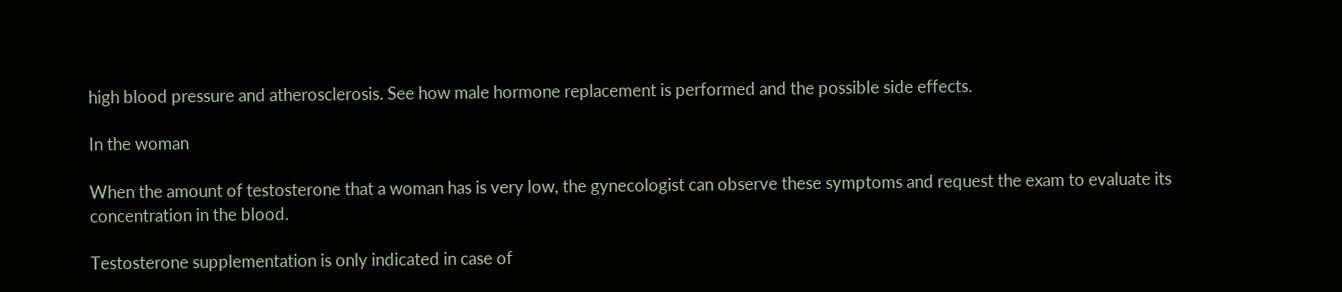high blood pressure and atherosclerosis. See how male hormone replacement is performed and the possible side effects.

In the woman

When the amount of testosterone that a woman has is very low, the gynecologist can observe these symptoms and request the exam to evaluate its concentration in the blood.

Testosterone supplementation is only indicated in case of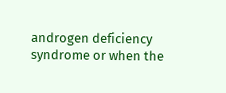androgen deficiency syndrome or when the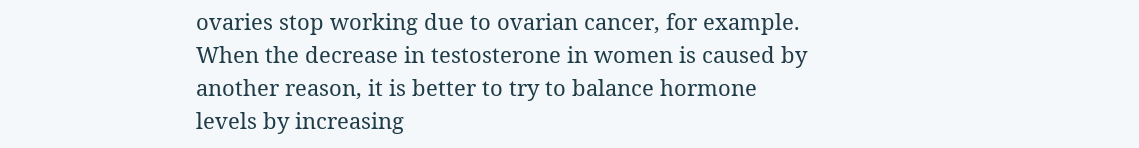ovaries stop working due to ovarian cancer, for example. When the decrease in testosterone in women is caused by another reason, it is better to try to balance hormone levels by increasing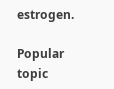estrogen.

Popular topic